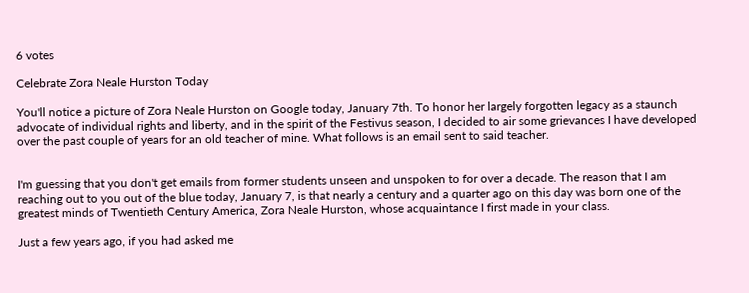6 votes

Celebrate Zora Neale Hurston Today

You'll notice a picture of Zora Neale Hurston on Google today, January 7th. To honor her largely forgotten legacy as a staunch advocate of individual rights and liberty, and in the spirit of the Festivus season, I decided to air some grievances I have developed over the past couple of years for an old teacher of mine. What follows is an email sent to said teacher.


I'm guessing that you don't get emails from former students unseen and unspoken to for over a decade. The reason that I am reaching out to you out of the blue today, January 7, is that nearly a century and a quarter ago on this day was born one of the greatest minds of Twentieth Century America, Zora Neale Hurston, whose acquaintance I first made in your class.

Just a few years ago, if you had asked me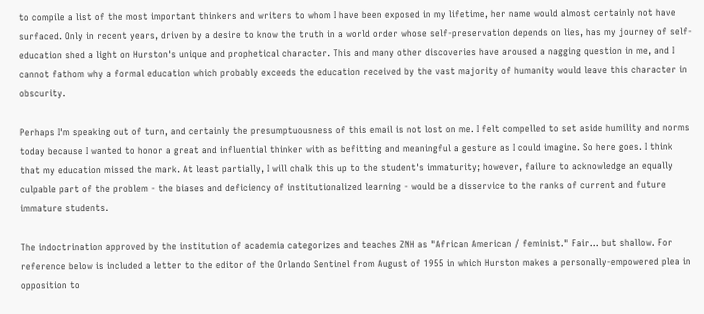to compile a list of the most important thinkers and writers to whom I have been exposed in my lifetime, her name would almost certainly not have surfaced. Only in recent years, driven by a desire to know the truth in a world order whose self-preservation depends on lies, has my journey of self-education shed a light on Hurston's unique and prophetical character. This and many other discoveries have aroused a nagging question in me, and I cannot fathom why a formal education which probably exceeds the education received by the vast majority of humanity would leave this character in obscurity.

Perhaps I'm speaking out of turn, and certainly the presumptuousness of this email is not lost on me. I felt compelled to set aside humility and norms today because I wanted to honor a great and influential thinker with as befitting and meaningful a gesture as I could imagine. So here goes. I think that my education missed the mark. At least partially, I will chalk this up to the student's immaturity; however, failure to acknowledge an equally culpable part of the problem - the biases and deficiency of institutionalized learning - would be a disservice to the ranks of current and future immature students.

The indoctrination approved by the institution of academia categorizes and teaches ZNH as "African American / feminist." Fair... but shallow. For reference below is included a letter to the editor of the Orlando Sentinel from August of 1955 in which Hurston makes a personally-empowered plea in opposition to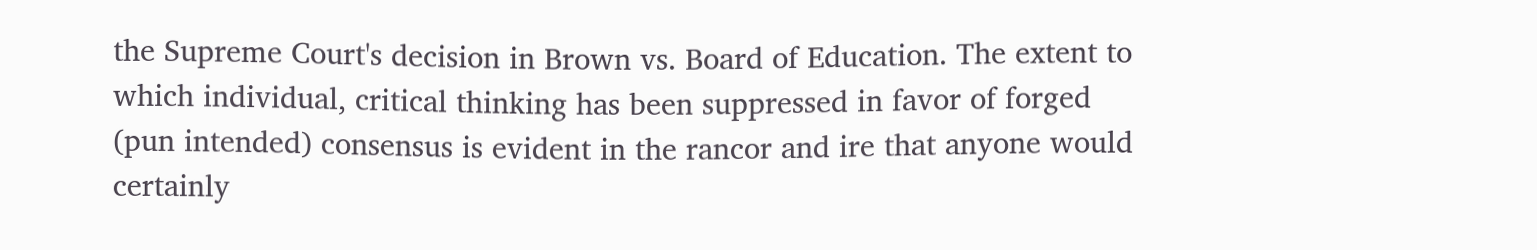the Supreme Court's decision in Brown vs. Board of Education. The extent to which individual, critical thinking has been suppressed in favor of forged (pun intended) consensus is evident in the rancor and ire that anyone would certainly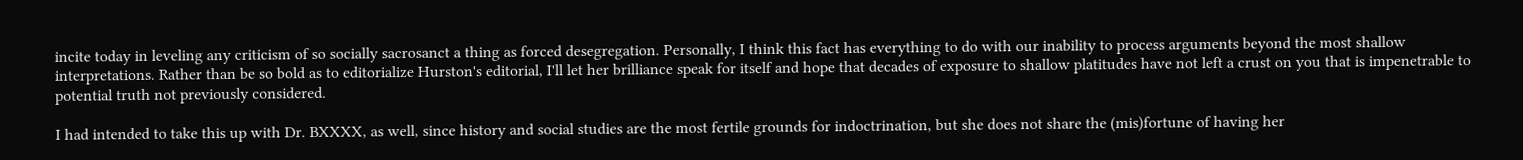incite today in leveling any criticism of so socially sacrosanct a thing as forced desegregation. Personally, I think this fact has everything to do with our inability to process arguments beyond the most shallow interpretations. Rather than be so bold as to editorialize Hurston's editorial, I'll let her brilliance speak for itself and hope that decades of exposure to shallow platitudes have not left a crust on you that is impenetrable to potential truth not previously considered.

I had intended to take this up with Dr. BXXXX, as well, since history and social studies are the most fertile grounds for indoctrination, but she does not share the (mis)fortune of having her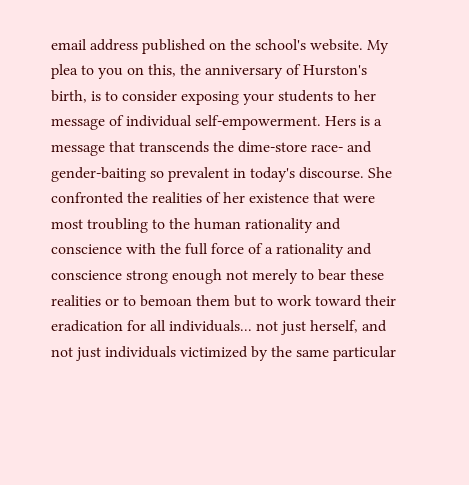email address published on the school's website. My plea to you on this, the anniversary of Hurston's birth, is to consider exposing your students to her message of individual self-empowerment. Hers is a message that transcends the dime-store race- and gender-baiting so prevalent in today's discourse. She confronted the realities of her existence that were most troubling to the human rationality and conscience with the full force of a rationality and conscience strong enough not merely to bear these realities or to bemoan them but to work toward their eradication for all individuals... not just herself, and not just individuals victimized by the same particular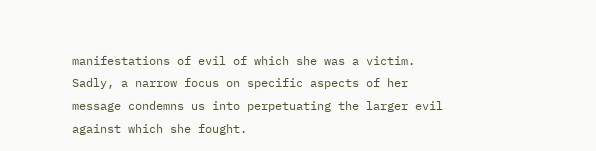manifestations of evil of which she was a victim. Sadly, a narrow focus on specific aspects of her message condemns us into perpetuating the larger evil against which she fought.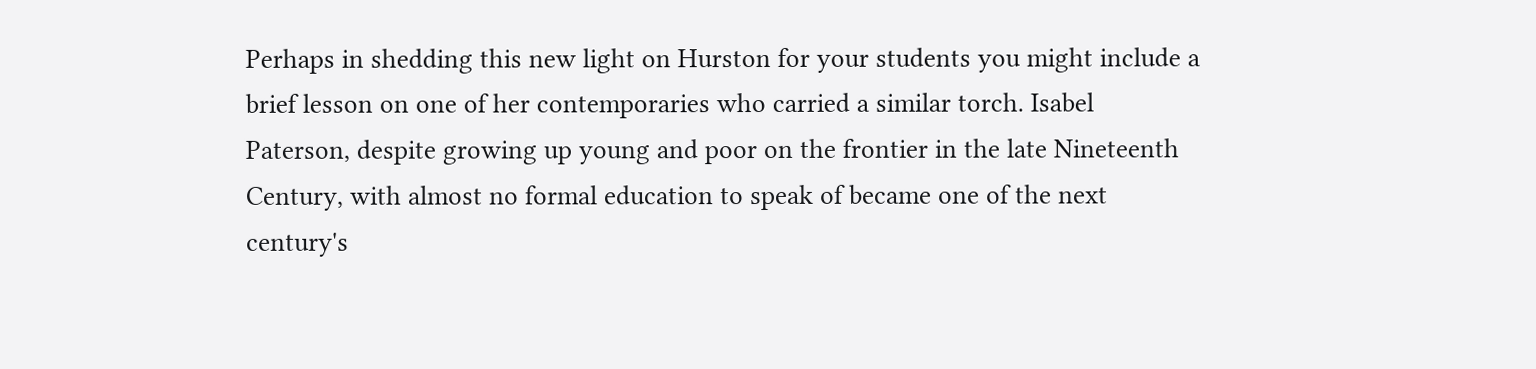Perhaps in shedding this new light on Hurston for your students you might include a brief lesson on one of her contemporaries who carried a similar torch. Isabel Paterson, despite growing up young and poor on the frontier in the late Nineteenth Century, with almost no formal education to speak of became one of the next century's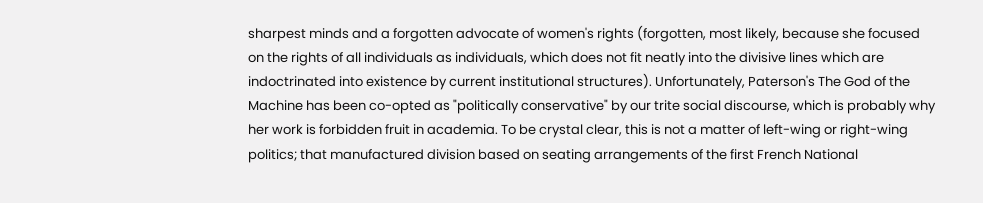sharpest minds and a forgotten advocate of women's rights (forgotten, most likely, because she focused on the rights of all individuals as individuals, which does not fit neatly into the divisive lines which are indoctrinated into existence by current institutional structures). Unfortunately, Paterson's The God of the Machine has been co-opted as "politically conservative" by our trite social discourse, which is probably why her work is forbidden fruit in academia. To be crystal clear, this is not a matter of left-wing or right-wing politics; that manufactured division based on seating arrangements of the first French National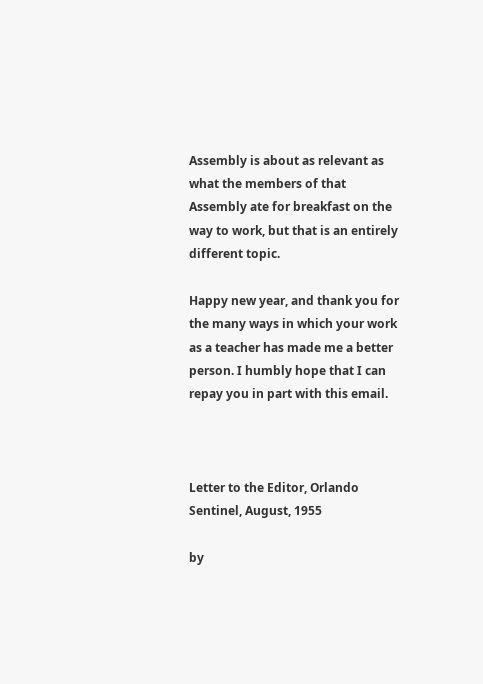Assembly is about as relevant as what the members of that Assembly ate for breakfast on the way to work, but that is an entirely different topic.

Happy new year, and thank you for the many ways in which your work as a teacher has made me a better person. I humbly hope that I can repay you in part with this email.



Letter to the Editor, Orlando Sentinel, August, 1955

by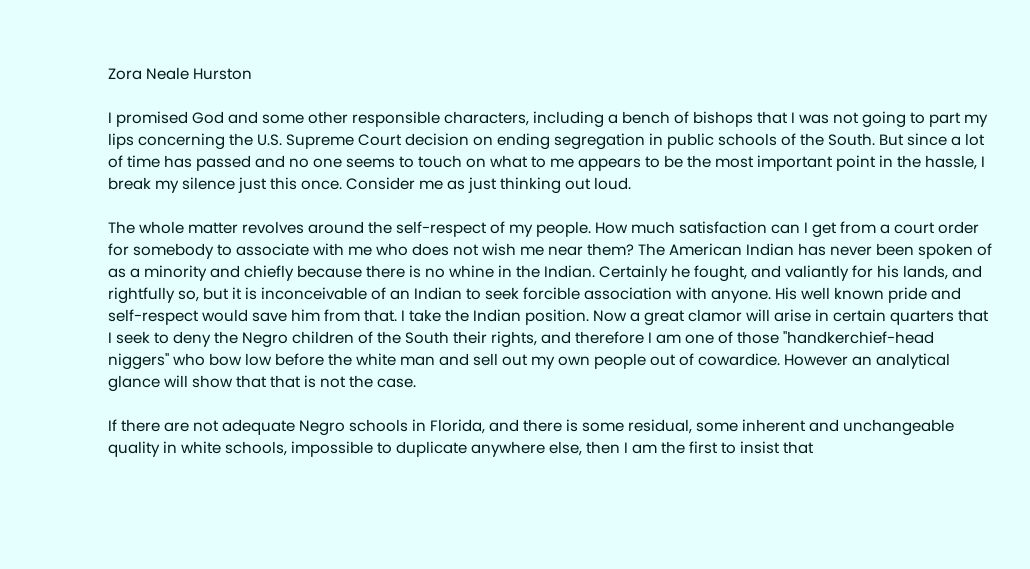Zora Neale Hurston

I promised God and some other responsible characters, including a bench of bishops that I was not going to part my lips concerning the U.S. Supreme Court decision on ending segregation in public schools of the South. But since a lot of time has passed and no one seems to touch on what to me appears to be the most important point in the hassle, I break my silence just this once. Consider me as just thinking out loud.

The whole matter revolves around the self-respect of my people. How much satisfaction can I get from a court order for somebody to associate with me who does not wish me near them? The American Indian has never been spoken of as a minority and chiefly because there is no whine in the Indian. Certainly he fought, and valiantly for his lands, and rightfully so, but it is inconceivable of an Indian to seek forcible association with anyone. His well known pride and self-respect would save him from that. I take the Indian position. Now a great clamor will arise in certain quarters that I seek to deny the Negro children of the South their rights, and therefore I am one of those "handkerchief-head niggers" who bow low before the white man and sell out my own people out of cowardice. However an analytical glance will show that that is not the case.

If there are not adequate Negro schools in Florida, and there is some residual, some inherent and unchangeable quality in white schools, impossible to duplicate anywhere else, then I am the first to insist that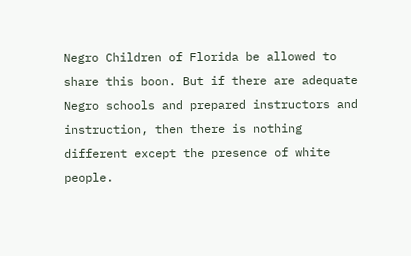Negro Children of Florida be allowed to share this boon. But if there are adequate Negro schools and prepared instructors and instruction, then there is nothing different except the presence of white people.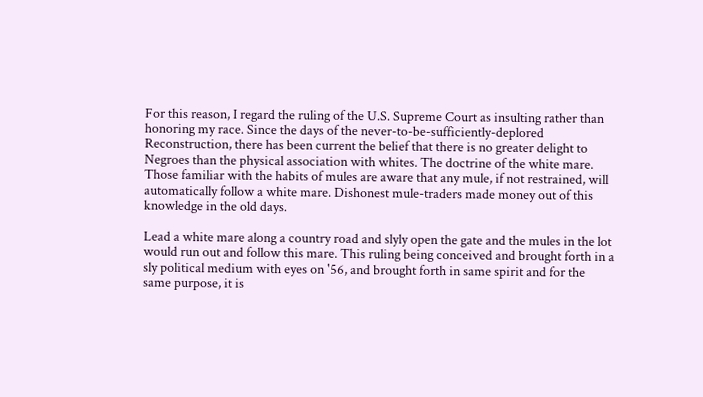For this reason, I regard the ruling of the U.S. Supreme Court as insulting rather than honoring my race. Since the days of the never-to-be-sufficiently-deplored Reconstruction, there has been current the belief that there is no greater delight to Negroes than the physical association with whites. The doctrine of the white mare. Those familiar with the habits of mules are aware that any mule, if not restrained, will automatically follow a white mare. Dishonest mule-traders made money out of this knowledge in the old days.

Lead a white mare along a country road and slyly open the gate and the mules in the lot would run out and follow this mare. This ruling being conceived and brought forth in a sly political medium with eyes on '56, and brought forth in same spirit and for the same purpose, it is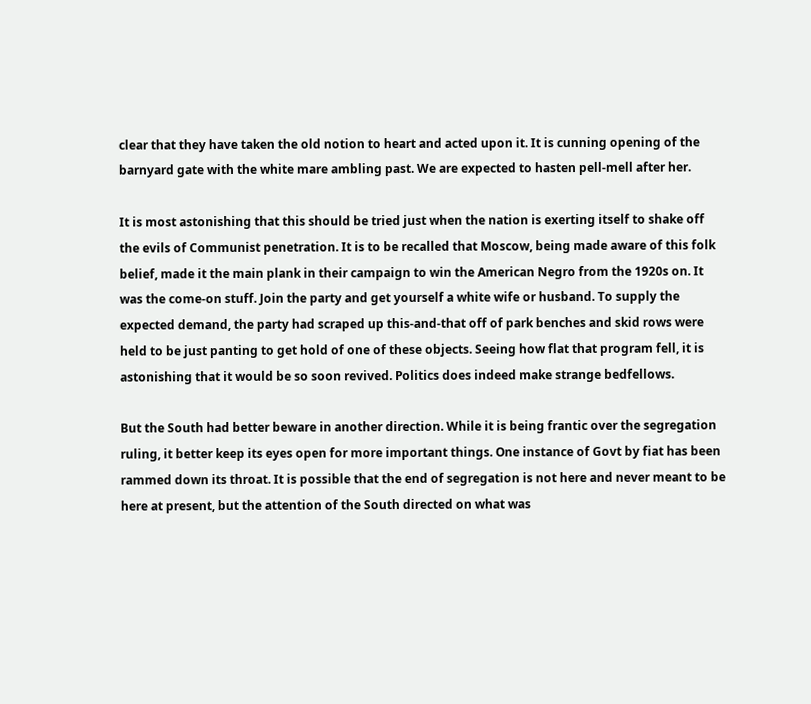clear that they have taken the old notion to heart and acted upon it. It is cunning opening of the barnyard gate with the white mare ambling past. We are expected to hasten pell-mell after her.

It is most astonishing that this should be tried just when the nation is exerting itself to shake off the evils of Communist penetration. It is to be recalled that Moscow, being made aware of this folk belief, made it the main plank in their campaign to win the American Negro from the 1920s on. It was the come-on stuff. Join the party and get yourself a white wife or husband. To supply the expected demand, the party had scraped up this-and-that off of park benches and skid rows were held to be just panting to get hold of one of these objects. Seeing how flat that program fell, it is astonishing that it would be so soon revived. Politics does indeed make strange bedfellows.

But the South had better beware in another direction. While it is being frantic over the segregation ruling, it better keep its eyes open for more important things. One instance of Govt by fiat has been rammed down its throat. It is possible that the end of segregation is not here and never meant to be here at present, but the attention of the South directed on what was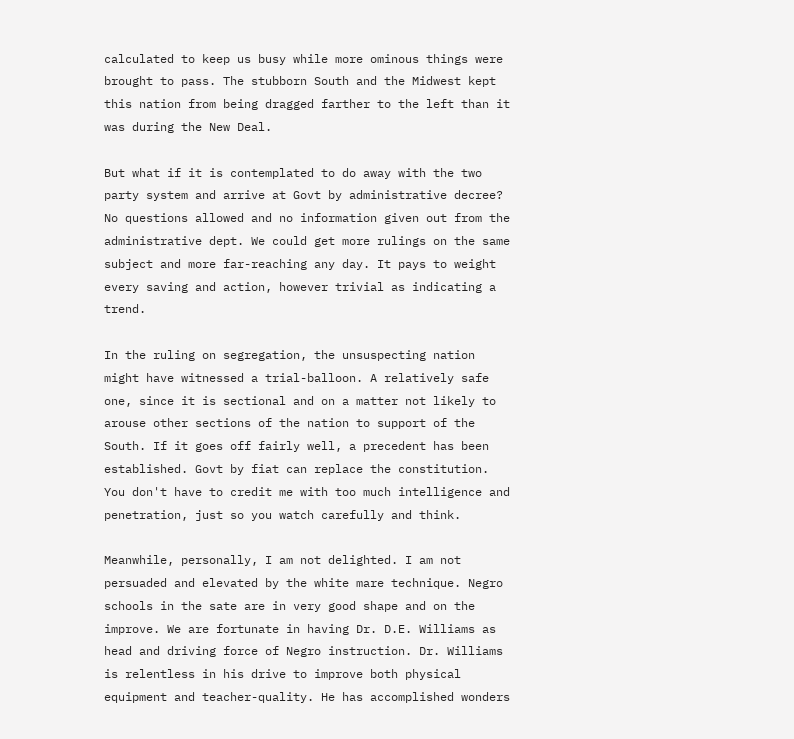calculated to keep us busy while more ominous things were brought to pass. The stubborn South and the Midwest kept this nation from being dragged farther to the left than it was during the New Deal.

But what if it is contemplated to do away with the two party system and arrive at Govt by administrative decree? No questions allowed and no information given out from the administrative dept. We could get more rulings on the same subject and more far-reaching any day. It pays to weight every saving and action, however trivial as indicating a trend.

In the ruling on segregation, the unsuspecting nation might have witnessed a trial-balloon. A relatively safe one, since it is sectional and on a matter not likely to arouse other sections of the nation to support of the South. If it goes off fairly well, a precedent has been established. Govt by fiat can replace the constitution. You don't have to credit me with too much intelligence and penetration, just so you watch carefully and think.

Meanwhile, personally, I am not delighted. I am not persuaded and elevated by the white mare technique. Negro schools in the sate are in very good shape and on the improve. We are fortunate in having Dr. D.E. Williams as head and driving force of Negro instruction. Dr. Williams is relentless in his drive to improve both physical equipment and teacher-quality. He has accomplished wonders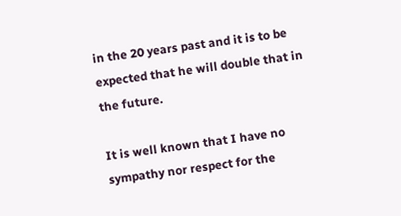in the 20 years past and it is to be expected that he will double that in the future.

It is well known that I have no sympathy nor respect for the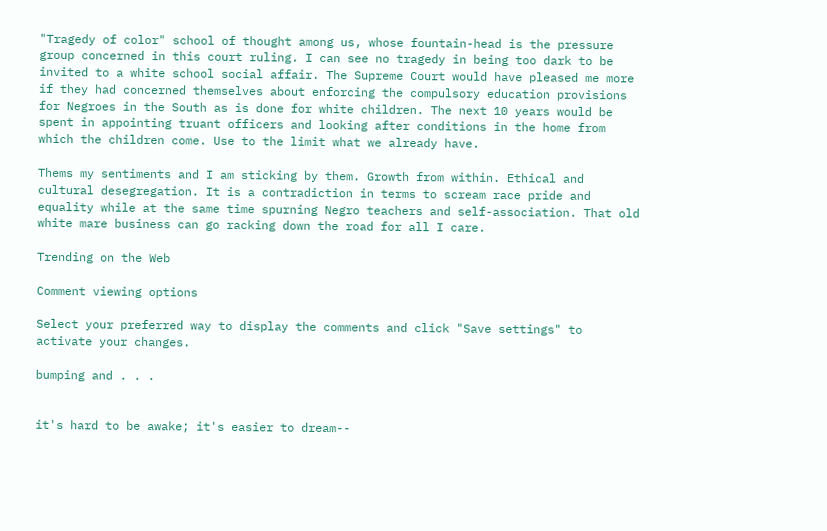"Tragedy of color" school of thought among us, whose fountain-head is the pressure group concerned in this court ruling. I can see no tragedy in being too dark to be invited to a white school social affair. The Supreme Court would have pleased me more if they had concerned themselves about enforcing the compulsory education provisions for Negroes in the South as is done for white children. The next 10 years would be spent in appointing truant officers and looking after conditions in the home from which the children come. Use to the limit what we already have.

Thems my sentiments and I am sticking by them. Growth from within. Ethical and cultural desegregation. It is a contradiction in terms to scream race pride and equality while at the same time spurning Negro teachers and self-association. That old white mare business can go racking down the road for all I care.

Trending on the Web

Comment viewing options

Select your preferred way to display the comments and click "Save settings" to activate your changes.

bumping and . . .


it's hard to be awake; it's easier to dream--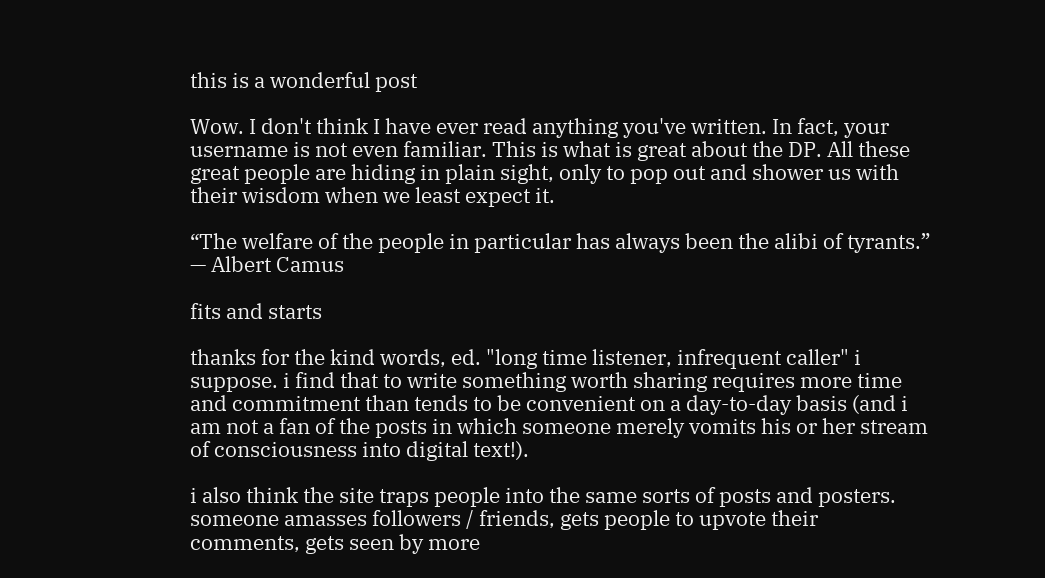this is a wonderful post

Wow. I don't think I have ever read anything you've written. In fact, your username is not even familiar. This is what is great about the DP. All these great people are hiding in plain sight, only to pop out and shower us with their wisdom when we least expect it.

“The welfare of the people in particular has always been the alibi of tyrants.” — Albert Camus

fits and starts

thanks for the kind words, ed. "long time listener, infrequent caller" i suppose. i find that to write something worth sharing requires more time and commitment than tends to be convenient on a day-to-day basis (and i am not a fan of the posts in which someone merely vomits his or her stream of consciousness into digital text!).

i also think the site traps people into the same sorts of posts and posters. someone amasses followers / friends, gets people to upvote their comments, gets seen by more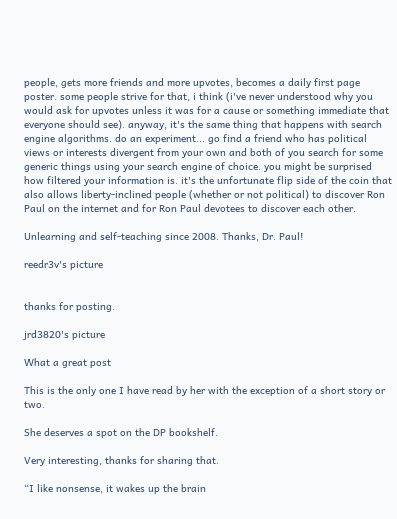people, gets more friends and more upvotes, becomes a daily first page poster. some people strive for that, i think (i've never understood why you would ask for upvotes unless it was for a cause or something immediate that everyone should see). anyway, it's the same thing that happens with search engine algorithms. do an experiment... go find a friend who has political views or interests divergent from your own and both of you search for some generic things using your search engine of choice. you might be surprised how filtered your information is. it's the unfortunate flip side of the coin that also allows liberty-inclined people (whether or not political) to discover Ron Paul on the internet and for Ron Paul devotees to discover each other.

Unlearning and self-teaching since 2008. Thanks, Dr. Paul!

reedr3v's picture


thanks for posting.

jrd3820's picture

What a great post

This is the only one I have read by her with the exception of a short story or two.

She deserves a spot on the DP bookshelf.

Very interesting, thanks for sharing that.

“I like nonsense, it wakes up the brain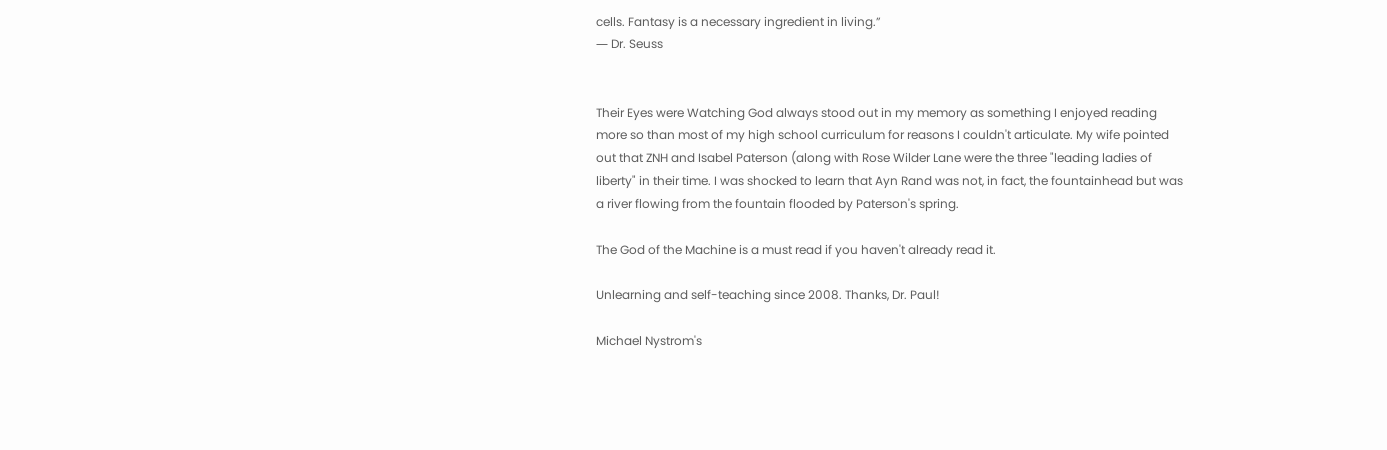cells. Fantasy is a necessary ingredient in living.”
― Dr. Seuss


Their Eyes were Watching God always stood out in my memory as something I enjoyed reading more so than most of my high school curriculum for reasons I couldn't articulate. My wife pointed out that ZNH and Isabel Paterson (along with Rose Wilder Lane were the three "leading ladies of liberty" in their time. I was shocked to learn that Ayn Rand was not, in fact, the fountainhead but was a river flowing from the fountain flooded by Paterson's spring.

The God of the Machine is a must read if you haven't already read it.

Unlearning and self-teaching since 2008. Thanks, Dr. Paul!

Michael Nystrom's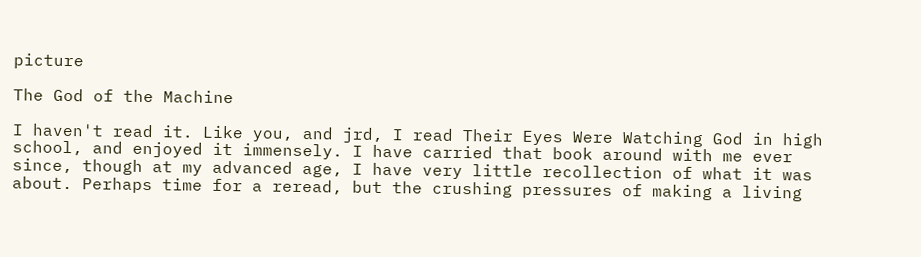picture

The God of the Machine

I haven't read it. Like you, and jrd, I read Their Eyes Were Watching God in high school, and enjoyed it immensely. I have carried that book around with me ever since, though at my advanced age, I have very little recollection of what it was about. Perhaps time for a reread, but the crushing pressures of making a living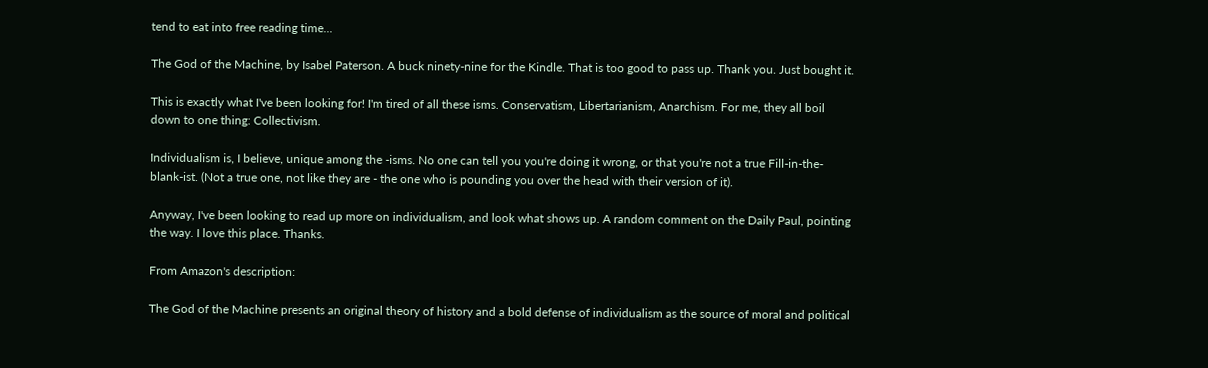tend to eat into free reading time...

The God of the Machine, by Isabel Paterson. A buck ninety-nine for the Kindle. That is too good to pass up. Thank you. Just bought it.

This is exactly what I've been looking for! I'm tired of all these isms. Conservatism, Libertarianism, Anarchism. For me, they all boil down to one thing: Collectivism.

Individualism is, I believe, unique among the -isms. No one can tell you you're doing it wrong, or that you're not a true Fill-in-the-blank-ist. (Not a true one, not like they are - the one who is pounding you over the head with their version of it).

Anyway, I've been looking to read up more on individualism, and look what shows up. A random comment on the Daily Paul, pointing the way. I love this place. Thanks.

From Amazon's description:

The God of the Machine presents an original theory of history and a bold defense of individualism as the source of moral and political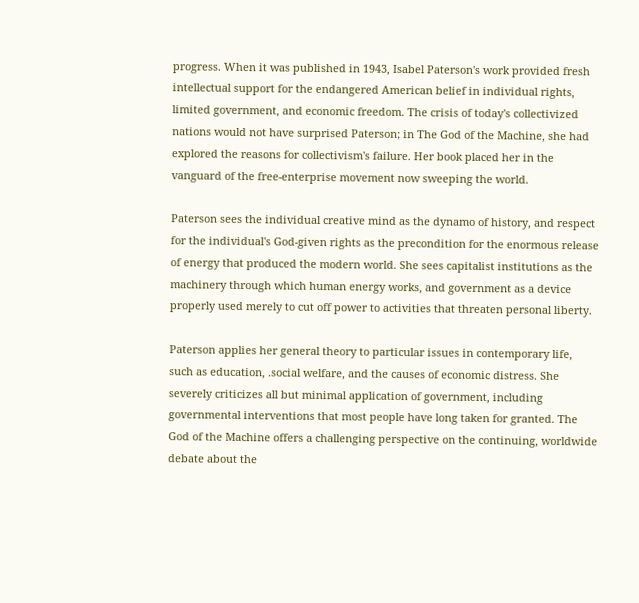progress. When it was published in 1943, Isabel Paterson's work provided fresh intellectual support for the endangered American belief in individual rights, limited government, and economic freedom. The crisis of today's collectivized nations would not have surprised Paterson; in The God of the Machine, she had explored the reasons for collectivism's failure. Her book placed her in the vanguard of the free-enterprise movement now sweeping the world.

Paterson sees the individual creative mind as the dynamo of history, and respect for the individual's God-given rights as the precondition for the enormous release of energy that produced the modern world. She sees capitalist institutions as the machinery through which human energy works, and government as a device properly used merely to cut off power to activities that threaten personal liberty.

Paterson applies her general theory to particular issues in contemporary life, such as education, .social welfare, and the causes of economic distress. She severely criticizes all but minimal application of government, including governmental interventions that most people have long taken for granted. The God of the Machine offers a challenging perspective on the continuing, worldwide debate about the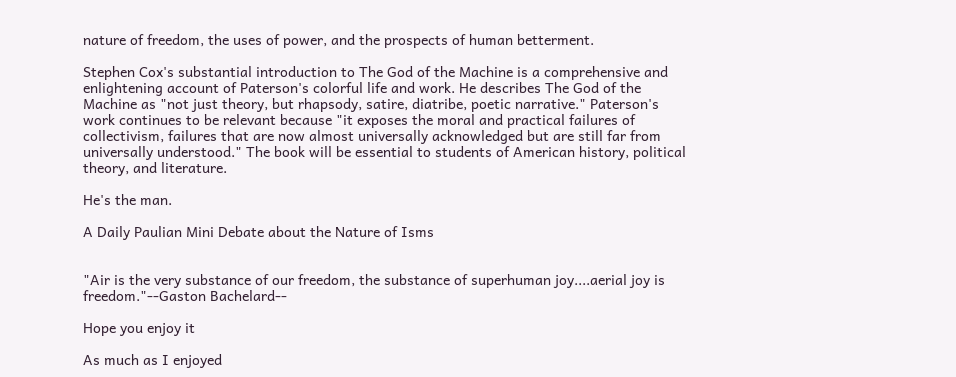nature of freedom, the uses of power, and the prospects of human betterment.

Stephen Cox's substantial introduction to The God of the Machine is a comprehensive and enlightening account of Paterson's colorful life and work. He describes The God of the Machine as "not just theory, but rhapsody, satire, diatribe, poetic narrative." Paterson's work continues to be relevant because "it exposes the moral and practical failures of collectivism, failures that are now almost universally acknowledged but are still far from universally understood." The book will be essential to students of American history, political theory, and literature.

He's the man.

A Daily Paulian Mini Debate about the Nature of Isms


"Air is the very substance of our freedom, the substance of superhuman joy....aerial joy is freedom."--Gaston Bachelard--

Hope you enjoy it

As much as I enjoyed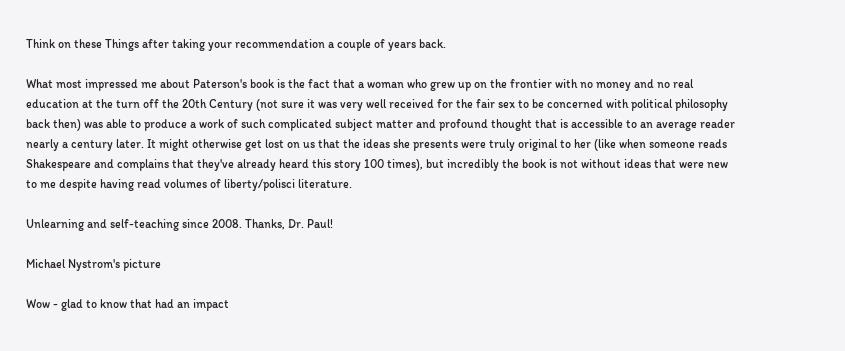Think on these Things after taking your recommendation a couple of years back.

What most impressed me about Paterson's book is the fact that a woman who grew up on the frontier with no money and no real education at the turn off the 20th Century (not sure it was very well received for the fair sex to be concerned with political philosophy back then) was able to produce a work of such complicated subject matter and profound thought that is accessible to an average reader nearly a century later. It might otherwise get lost on us that the ideas she presents were truly original to her (like when someone reads Shakespeare and complains that they've already heard this story 100 times), but incredibly the book is not without ideas that were new to me despite having read volumes of liberty/polisci literature.

Unlearning and self-teaching since 2008. Thanks, Dr. Paul!

Michael Nystrom's picture

Wow - glad to know that had an impact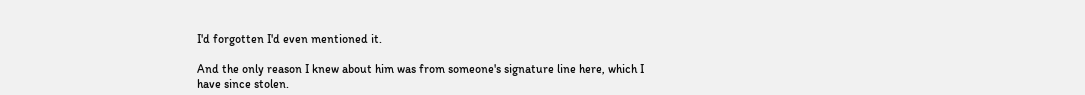I'd forgotten I'd even mentioned it.

And the only reason I knew about him was from someone's signature line here, which I have since stolen.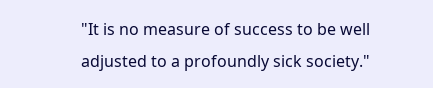"It is no measure of success to be well adjusted to a profoundly sick society."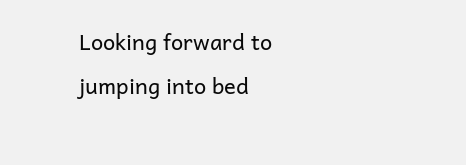Looking forward to jumping into bed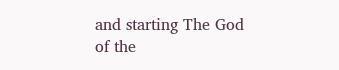and starting The God of the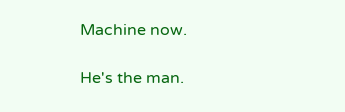Machine now.

He's the man.